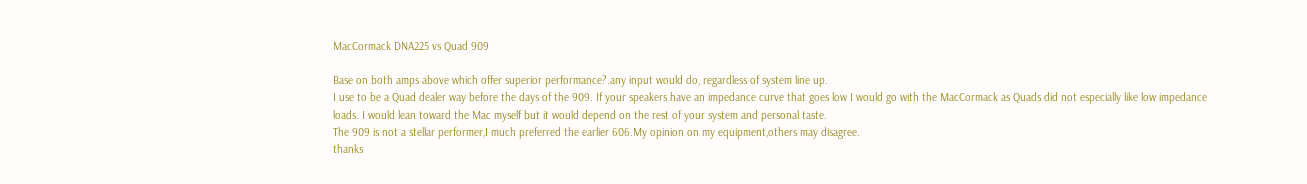MacCormack DNA225 vs Quad 909

Base on both amps above which offer superior performance?.any input would do, regardless of system line up.
I use to be a Quad dealer way before the days of the 909. If your speakers have an impedance curve that goes low I would go with the MacCormack as Quads did not especially like low impedance loads. I would lean toward the Mac myself but it would depend on the rest of your system and personal taste.
The 909 is not a stellar performer,I much preferred the earlier 606.My opinion on my equipment,others may disagree.
thanks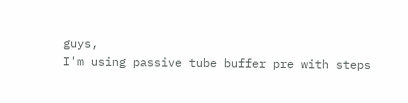guys,
I'm using passive tube buffer pre with steps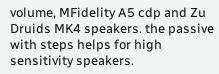volume, MFidelity A5 cdp and Zu Druids MK4 speakers. the passive with steps helps for high sensitivity speakers.